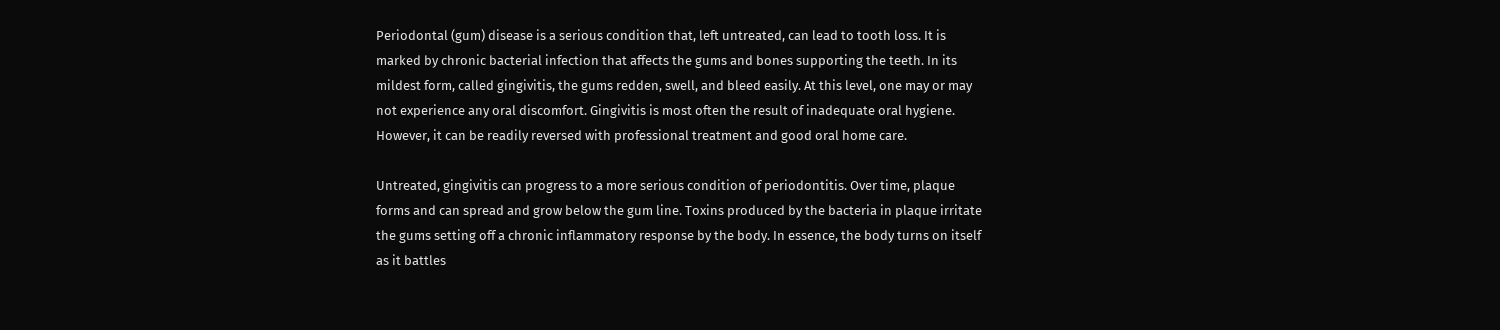Periodontal (gum) disease is a serious condition that, left untreated, can lead to tooth loss. It is marked by chronic bacterial infection that affects the gums and bones supporting the teeth. In its mildest form, called gingivitis, the gums redden, swell, and bleed easily. At this level, one may or may not experience any oral discomfort. Gingivitis is most often the result of inadequate oral hygiene. However, it can be readily reversed with professional treatment and good oral home care.

Untreated, gingivitis can progress to a more serious condition of periodontitis. Over time, plaque forms and can spread and grow below the gum line. Toxins produced by the bacteria in plaque irritate the gums setting off a chronic inflammatory response by the body. In essence, the body turns on itself as it battles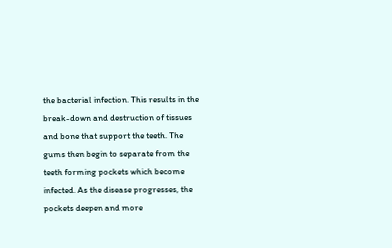the bacterial infection. This results in the break-down and destruction of tissues and bone that support the teeth. The gums then begin to separate from the teeth forming pockets which become infected. As the disease progresses, the pockets deepen and more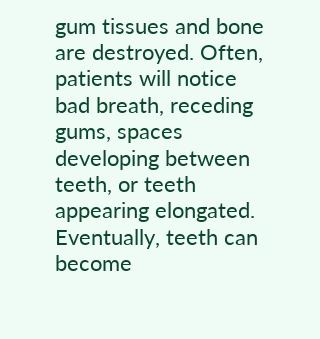gum tissues and bone are destroyed. Often, patients will notice bad breath, receding gums, spaces developing between teeth, or teeth appearing elongated. Eventually, teeth can become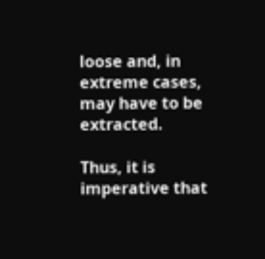loose and, in extreme cases, may have to be extracted.

Thus, it is imperative that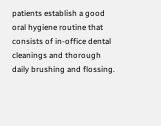patients establish a good oral hygiene routine that consists of in-office dental cleanings and thorough daily brushing and flossing.